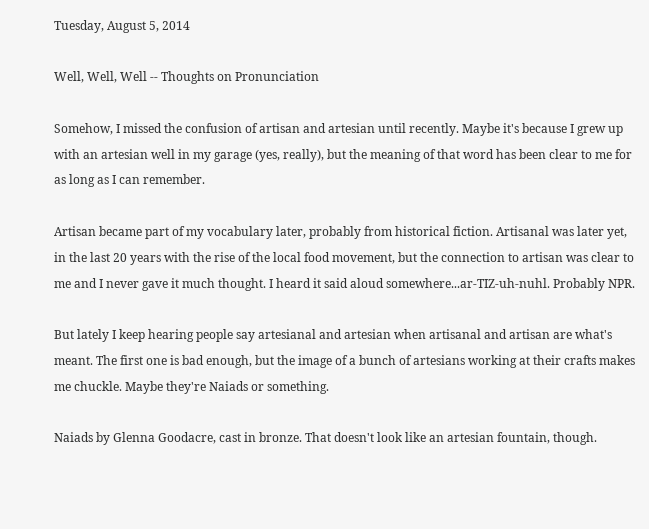Tuesday, August 5, 2014

Well, Well, Well -- Thoughts on Pronunciation

Somehow, I missed the confusion of artisan and artesian until recently. Maybe it's because I grew up with an artesian well in my garage (yes, really), but the meaning of that word has been clear to me for as long as I can remember.

Artisan became part of my vocabulary later, probably from historical fiction. Artisanal was later yet, in the last 20 years with the rise of the local food movement, but the connection to artisan was clear to me and I never gave it much thought. I heard it said aloud somewhere...ar-TIZ-uh-nuhl. Probably NPR.

But lately I keep hearing people say artesianal and artesian when artisanal and artisan are what's meant. The first one is bad enough, but the image of a bunch of artesians working at their crafts makes me chuckle. Maybe they're Naiads or something.

Naiads by Glenna Goodacre, cast in bronze. That doesn't look like an artesian fountain, though.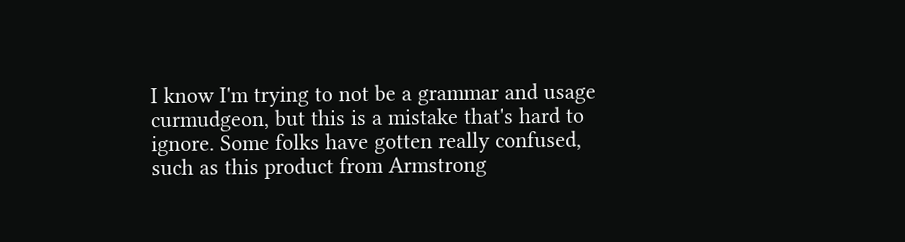I know I'm trying to not be a grammar and usage curmudgeon, but this is a mistake that's hard to ignore. Some folks have gotten really confused, such as this product from Armstrong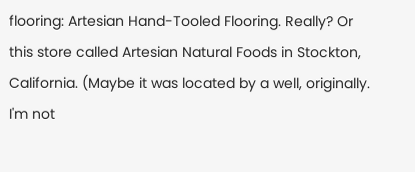flooring: Artesian Hand-Tooled Flooring. Really? Or this store called Artesian Natural Foods in Stockton, California. (Maybe it was located by a well, originally. I'm not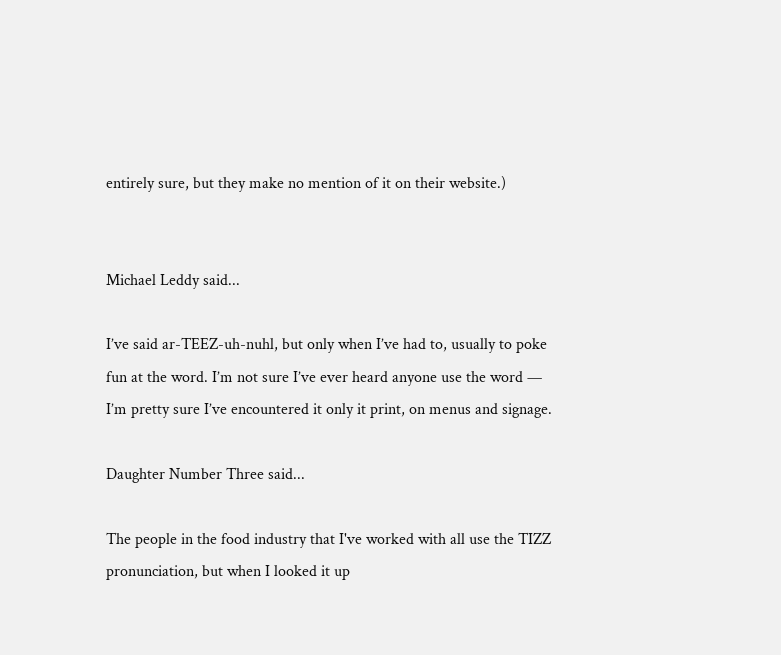entirely sure, but they make no mention of it on their website.)


Michael Leddy said...

I’ve said ar-TEEZ-uh-nuhl, but only when I’ve had to, usually to poke fun at the word. I’m not sure I’ve ever heard anyone use the word — I’m pretty sure I’ve encountered it only it print, on menus and signage.

Daughter Number Three said...

The people in the food industry that I've worked with all use the TIZZ pronunciation, but when I looked it up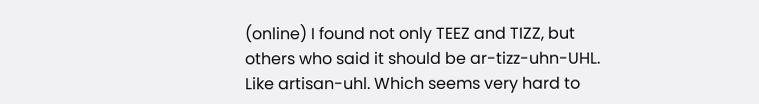(online) I found not only TEEZ and TIZZ, but others who said it should be ar-tizz-uhn-UHL. Like artisan-uhl. Which seems very hard to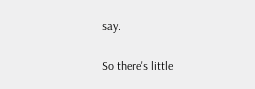say.

So there's little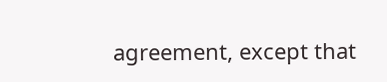agreement, except that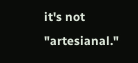it's not "artesianal."